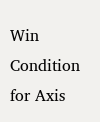Win Condition for Axis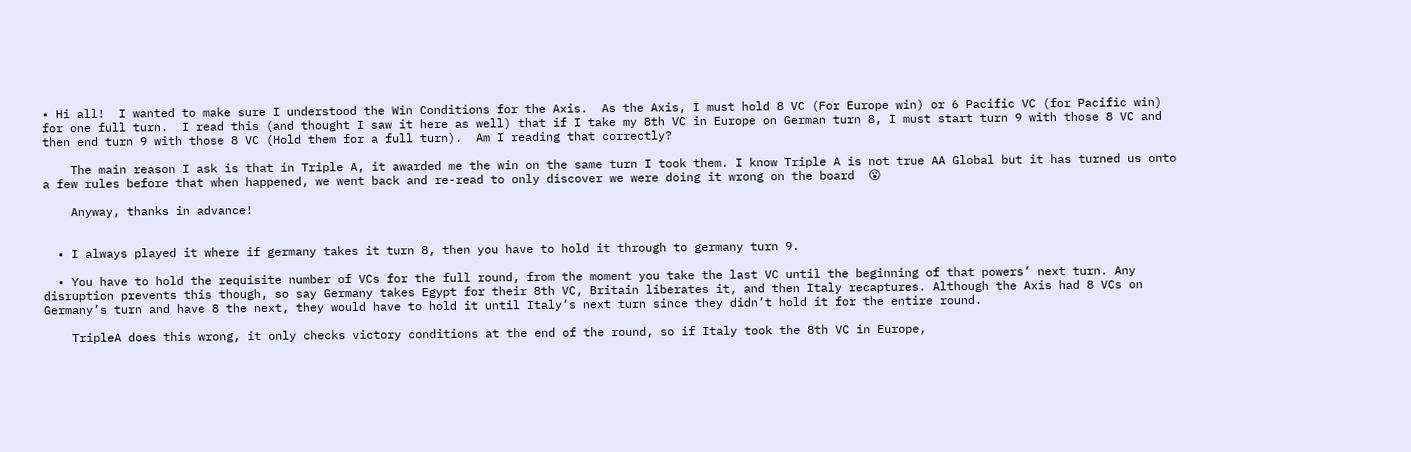• Hi all!  I wanted to make sure I understood the Win Conditions for the Axis.  As the Axis, I must hold 8 VC (For Europe win) or 6 Pacific VC (for Pacific win) for one full turn.  I read this (and thought I saw it here as well) that if I take my 8th VC in Europe on German turn 8, I must start turn 9 with those 8 VC and then end turn 9 with those 8 VC (Hold them for a full turn).  Am I reading that correctly?

    The main reason I ask is that in Triple A, it awarded me the win on the same turn I took them. I know Triple A is not true AA Global but it has turned us onto a few rules before that when happened, we went back and re-read to only discover we were doing it wrong on the board  😮

    Anyway, thanks in advance!


  • I always played it where if germany takes it turn 8, then you have to hold it through to germany turn 9.

  • You have to hold the requisite number of VCs for the full round, from the moment you take the last VC until the beginning of that powers’ next turn. Any disruption prevents this though, so say Germany takes Egypt for their 8th VC, Britain liberates it, and then Italy recaptures. Although the Axis had 8 VCs on Germany’s turn and have 8 the next, they would have to hold it until Italy’s next turn since they didn’t hold it for the entire round.

    TripleA does this wrong, it only checks victory conditions at the end of the round, so if Italy took the 8th VC in Europe,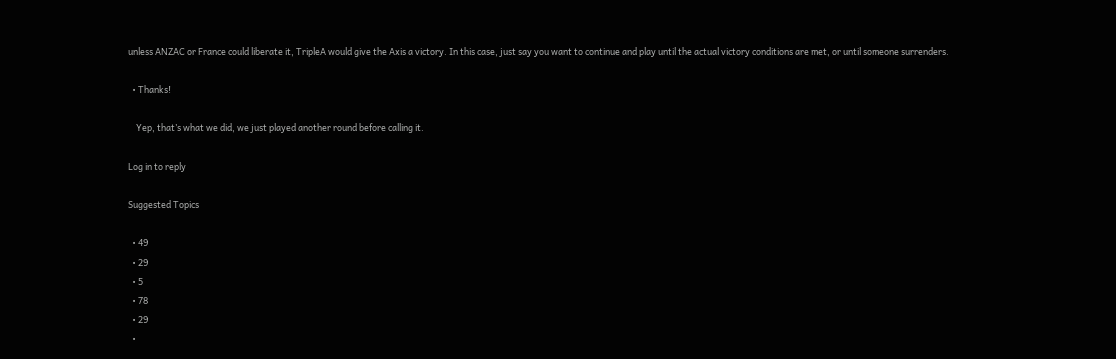unless ANZAC or France could liberate it, TripleA would give the Axis a victory. In this case, just say you want to continue and play until the actual victory conditions are met, or until someone surrenders.

  • Thanks!

    Yep, that’s what we did, we just played another round before calling it.

Log in to reply

Suggested Topics

  • 49
  • 29
  • 5
  • 78
  • 29
  •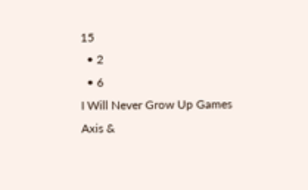15
  • 2
  • 6
I Will Never Grow Up Games
Axis &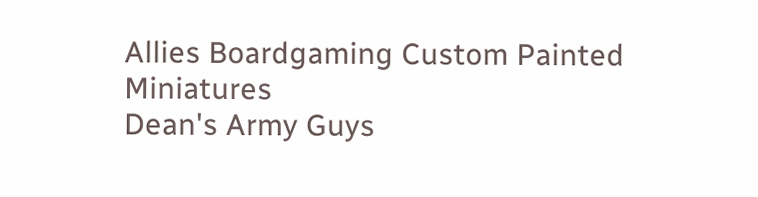Allies Boardgaming Custom Painted Miniatures
Dean's Army Guys